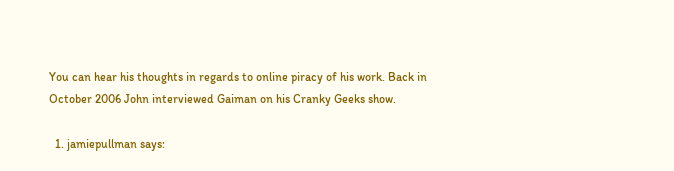You can hear his thoughts in regards to online piracy of his work. Back in October 2006 John interviewed Gaiman on his Cranky Geeks show.

  1. jamiepullman says: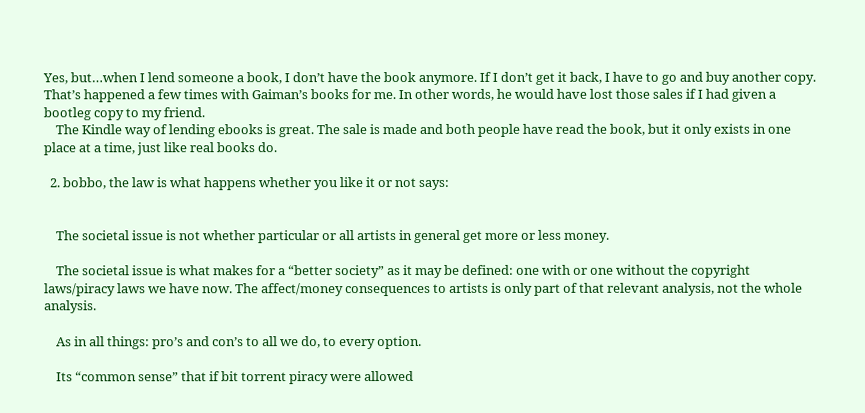Yes, but…when I lend someone a book, I don’t have the book anymore. If I don’t get it back, I have to go and buy another copy. That’s happened a few times with Gaiman’s books for me. In other words, he would have lost those sales if I had given a bootleg copy to my friend.
    The Kindle way of lending ebooks is great. The sale is made and both people have read the book, but it only exists in one place at a time, just like real books do.

  2. bobbo, the law is what happens whether you like it or not says:


    The societal issue is not whether particular or all artists in general get more or less money.

    The societal issue is what makes for a “better society” as it may be defined: one with or one without the copyright laws/piracy laws we have now. The affect/money consequences to artists is only part of that relevant analysis, not the whole analysis.

    As in all things: pro’s and con’s to all we do, to every option.

    Its “common sense” that if bit torrent piracy were allowed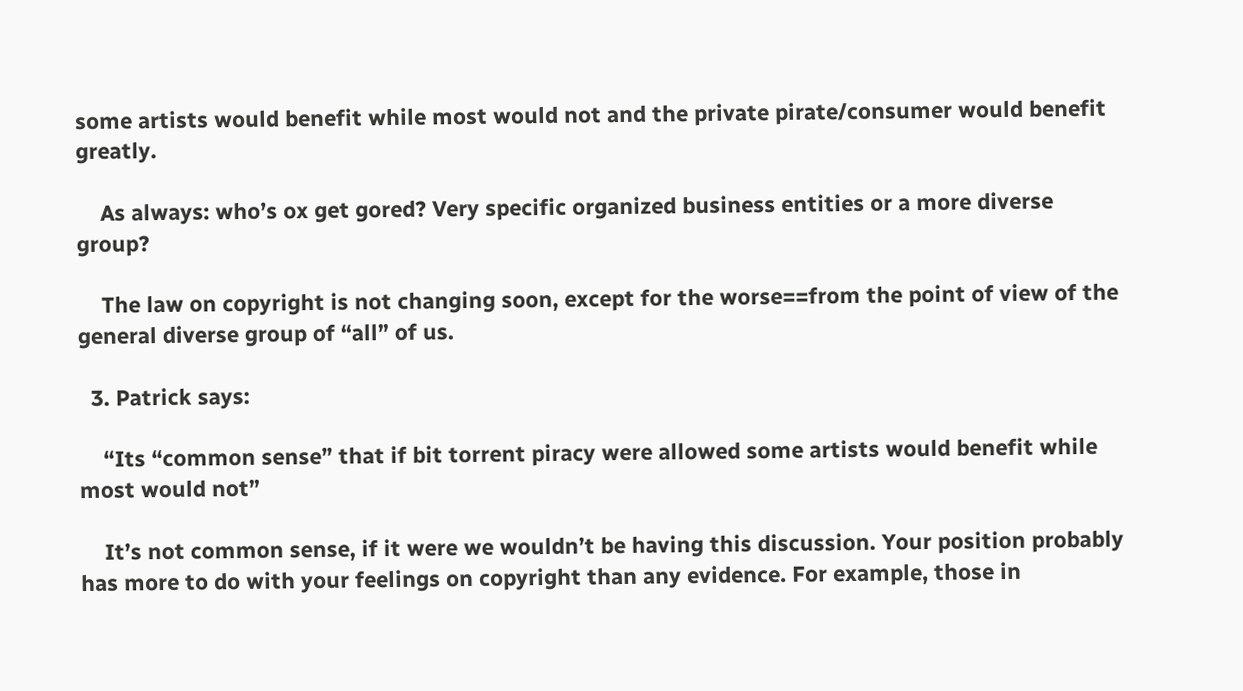some artists would benefit while most would not and the private pirate/consumer would benefit greatly.

    As always: who’s ox get gored? Very specific organized business entities or a more diverse group?

    The law on copyright is not changing soon, except for the worse==from the point of view of the general diverse group of “all” of us.

  3. Patrick says:

    “Its “common sense” that if bit torrent piracy were allowed some artists would benefit while most would not”

    It’s not common sense, if it were we wouldn’t be having this discussion. Your position probably has more to do with your feelings on copyright than any evidence. For example, those in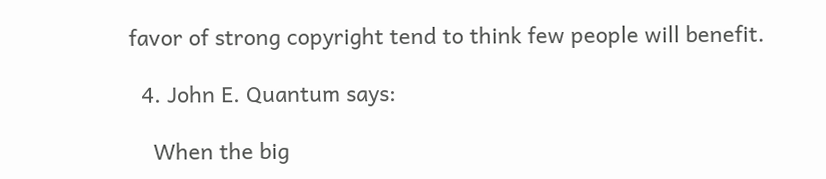favor of strong copyright tend to think few people will benefit.

  4. John E. Quantum says:

    When the big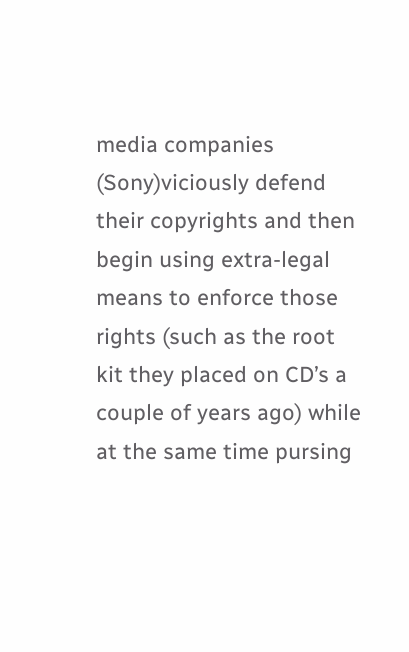media companies (Sony)viciously defend their copyrights and then begin using extra-legal means to enforce those rights (such as the root kit they placed on CD’s a couple of years ago) while at the same time pursing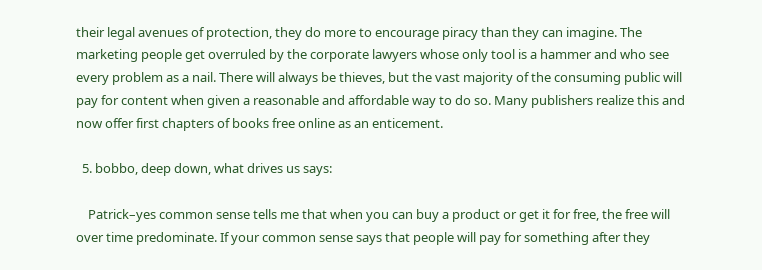their legal avenues of protection, they do more to encourage piracy than they can imagine. The marketing people get overruled by the corporate lawyers whose only tool is a hammer and who see every problem as a nail. There will always be thieves, but the vast majority of the consuming public will pay for content when given a reasonable and affordable way to do so. Many publishers realize this and now offer first chapters of books free online as an enticement.

  5. bobbo, deep down, what drives us says:

    Patrick–yes common sense tells me that when you can buy a product or get it for free, the free will over time predominate. If your common sense says that people will pay for something after they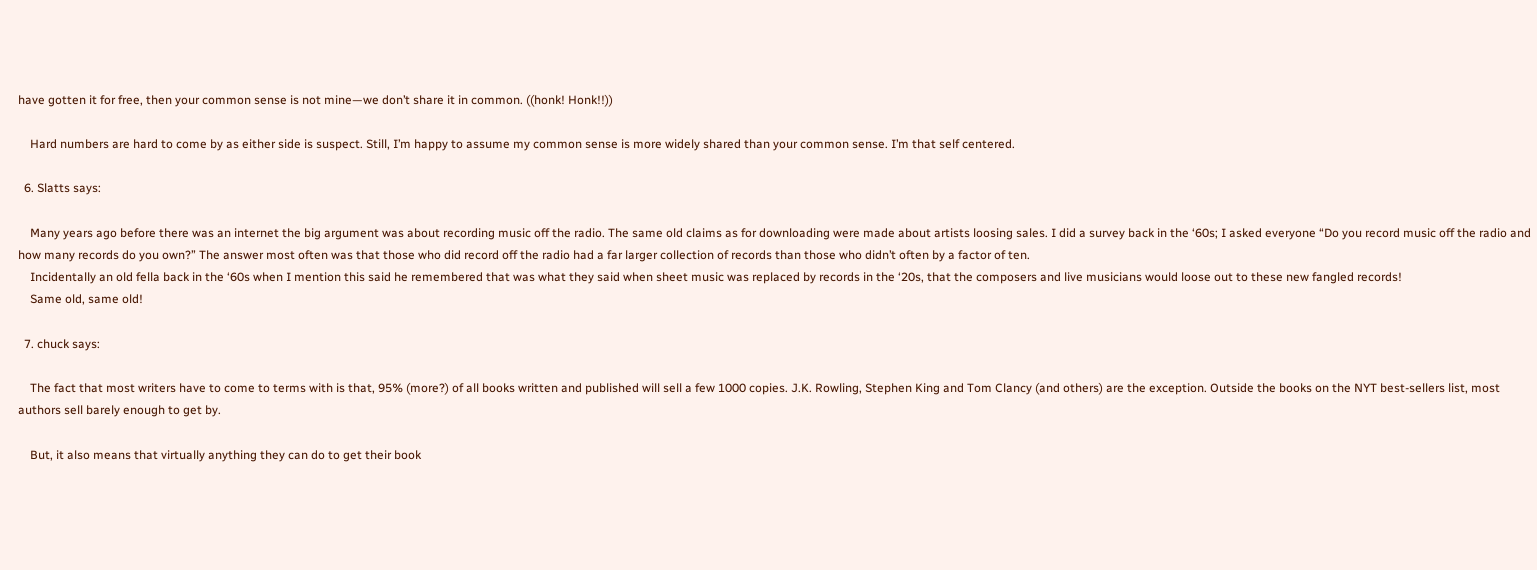have gotten it for free, then your common sense is not mine—we don’t share it in common. ((honk! Honk!!))

    Hard numbers are hard to come by as either side is suspect. Still, I’m happy to assume my common sense is more widely shared than your common sense. I’m that self centered.

  6. Slatts says:

    Many years ago before there was an internet the big argument was about recording music off the radio. The same old claims as for downloading were made about artists loosing sales. I did a survey back in the ‘60s; I asked everyone “Do you record music off the radio and how many records do you own?” The answer most often was that those who did record off the radio had a far larger collection of records than those who didn’t often by a factor of ten.
    Incidentally an old fella back in the ‘60s when I mention this said he remembered that was what they said when sheet music was replaced by records in the ‘20s, that the composers and live musicians would loose out to these new fangled records!
    Same old, same old!

  7. chuck says:

    The fact that most writers have to come to terms with is that, 95% (more?) of all books written and published will sell a few 1000 copies. J.K. Rowling, Stephen King and Tom Clancy (and others) are the exception. Outside the books on the NYT best-sellers list, most authors sell barely enough to get by.

    But, it also means that virtually anything they can do to get their book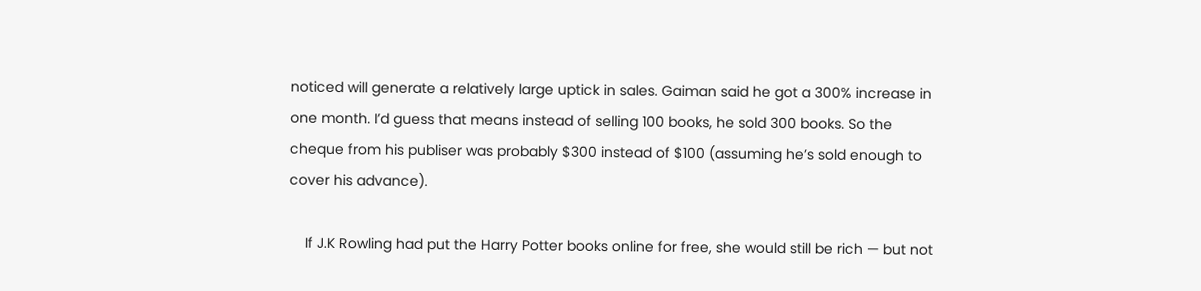noticed will generate a relatively large uptick in sales. Gaiman said he got a 300% increase in one month. I’d guess that means instead of selling 100 books, he sold 300 books. So the cheque from his publiser was probably $300 instead of $100 (assuming he’s sold enough to cover his advance).

    If J.K Rowling had put the Harry Potter books online for free, she would still be rich — but not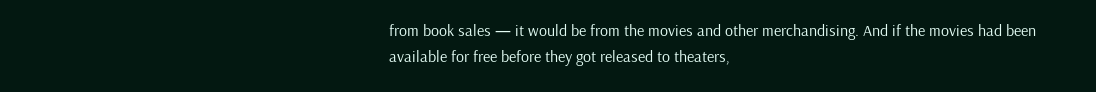from book sales — it would be from the movies and other merchandising. And if the movies had been available for free before they got released to theaters,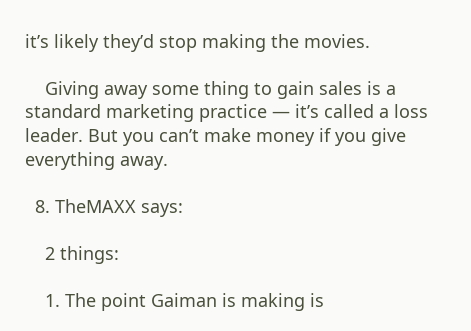it’s likely they’d stop making the movies.

    Giving away some thing to gain sales is a standard marketing practice — it’s called a loss leader. But you can’t make money if you give everything away.

  8. TheMAXX says:

    2 things:

    1. The point Gaiman is making is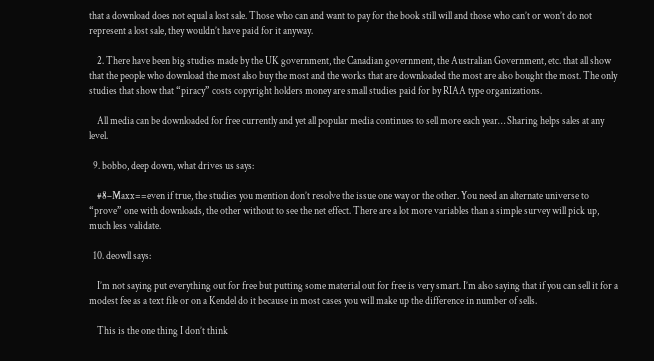that a download does not equal a lost sale. Those who can and want to pay for the book still will and those who can’t or won’t do not represent a lost sale, they wouldn’t have paid for it anyway.

    2. There have been big studies made by the UK government, the Canadian government, the Australian Government, etc. that all show that the people who download the most also buy the most and the works that are downloaded the most are also bought the most. The only studies that show that “piracy” costs copyright holders money are small studies paid for by RIAA type organizations.

    All media can be downloaded for free currently and yet all popular media continues to sell more each year… Sharing helps sales at any level.

  9. bobbo, deep down, what drives us says:

    #8–Maxx==even if true, the studies you mention don’t resolve the issue one way or the other. You need an alternate universe to “prove” one with downloads, the other without to see the net effect. There are a lot more variables than a simple survey will pick up, much less validate.

  10. deowll says:

    I’m not saying put everything out for free but putting some material out for free is very smart. I’m also saying that if you can sell it for a modest fee as a text file or on a Kendel do it because in most cases you will make up the difference in number of sells.

    This is the one thing I don’t think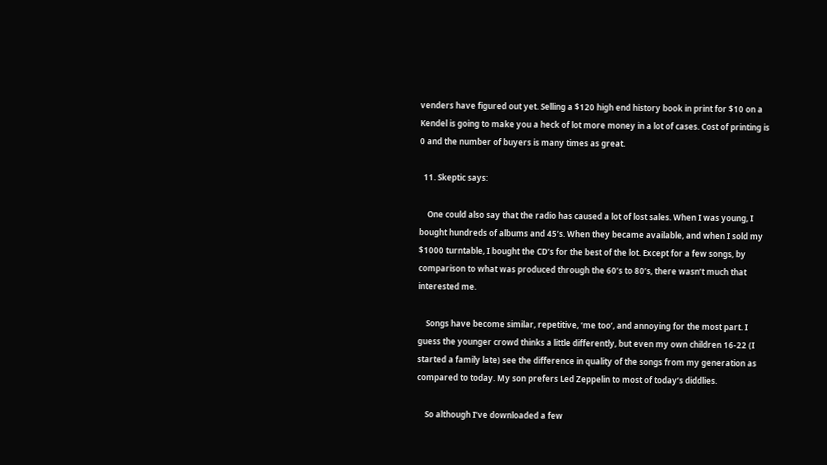venders have figured out yet. Selling a $120 high end history book in print for $10 on a Kendel is going to make you a heck of lot more money in a lot of cases. Cost of printing is 0 and the number of buyers is many times as great.

  11. Skeptic says:

    One could also say that the radio has caused a lot of lost sales. When I was young, I bought hundreds of albums and 45’s. When they became available, and when I sold my $1000 turntable, I bought the CD’s for the best of the lot. Except for a few songs, by comparison to what was produced through the 60’s to 80’s, there wasn’t much that interested me.

    Songs have become similar, repetitive, ‘me too’, and annoying for the most part. I guess the younger crowd thinks a little differently, but even my own children 16-22 (I started a family late) see the difference in quality of the songs from my generation as compared to today. My son prefers Led Zeppelin to most of today’s diddlies.

    So although I’ve downloaded a few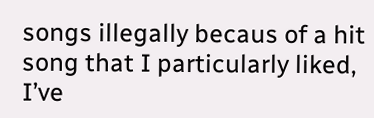songs illegally becaus of a hit song that I particularly liked, I’ve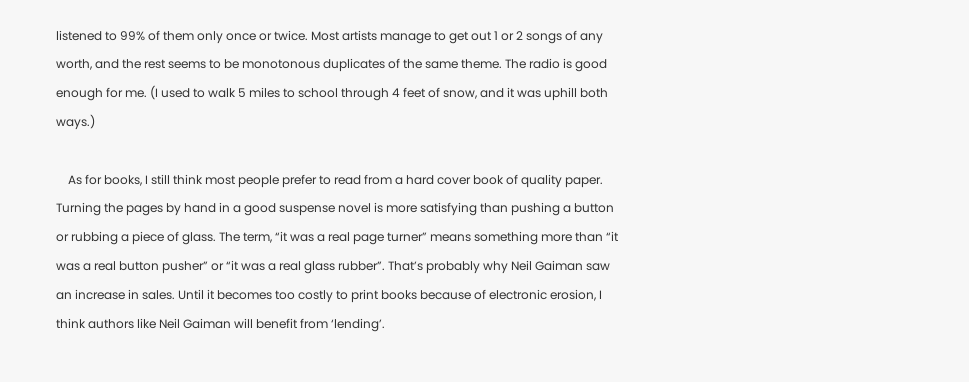listened to 99% of them only once or twice. Most artists manage to get out 1 or 2 songs of any worth, and the rest seems to be monotonous duplicates of the same theme. The radio is good enough for me. (I used to walk 5 miles to school through 4 feet of snow, and it was uphill both ways.)

    As for books, I still think most people prefer to read from a hard cover book of quality paper. Turning the pages by hand in a good suspense novel is more satisfying than pushing a button or rubbing a piece of glass. The term, “it was a real page turner” means something more than “it was a real button pusher” or “it was a real glass rubber”. That’s probably why Neil Gaiman saw an increase in sales. Until it becomes too costly to print books because of electronic erosion, I think authors like Neil Gaiman will benefit from ‘lending’.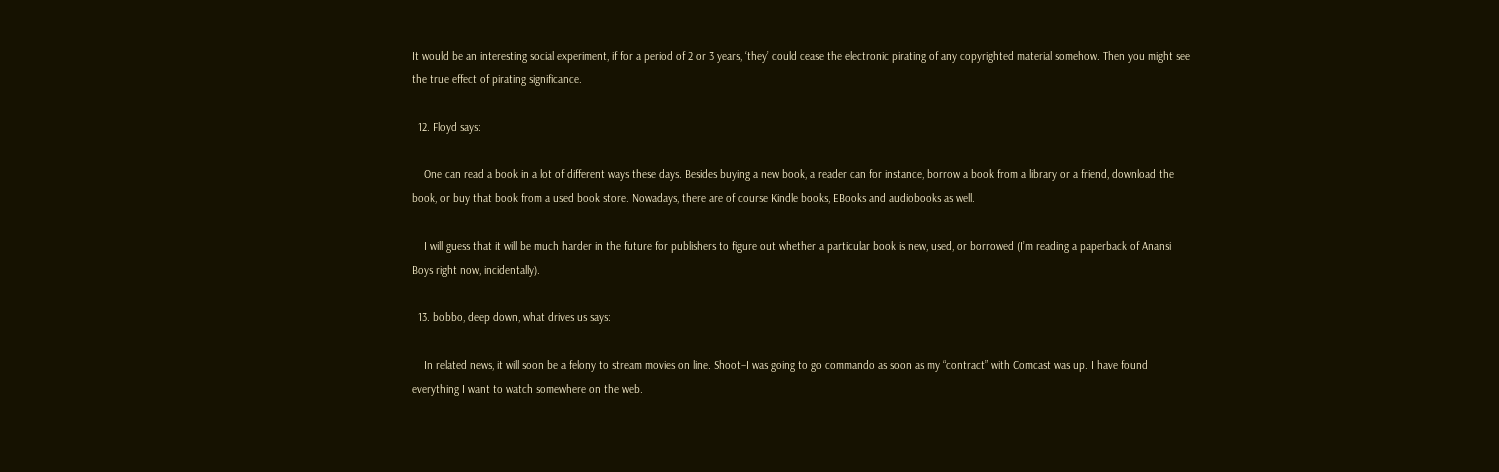It would be an interesting social experiment, if for a period of 2 or 3 years, ‘they’ could cease the electronic pirating of any copyrighted material somehow. Then you might see the true effect of pirating significance.

  12. Floyd says:

    One can read a book in a lot of different ways these days. Besides buying a new book, a reader can for instance, borrow a book from a library or a friend, download the book, or buy that book from a used book store. Nowadays, there are of course Kindle books, EBooks and audiobooks as well.

    I will guess that it will be much harder in the future for publishers to figure out whether a particular book is new, used, or borrowed (I’m reading a paperback of Anansi Boys right now, incidentally).

  13. bobbo, deep down, what drives us says:

    In related news, it will soon be a felony to stream movies on line. Shoot–I was going to go commando as soon as my “contract” with Comcast was up. I have found everything I want to watch somewhere on the web.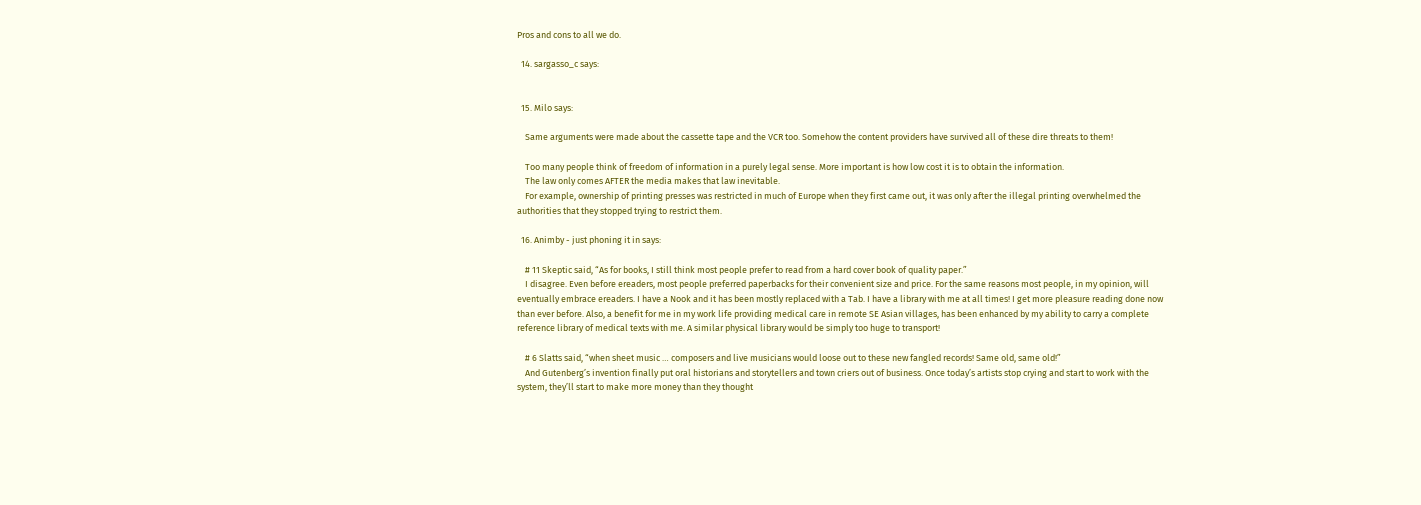Pros and cons to all we do.

  14. sargasso_c says:


  15. Milo says:

    Same arguments were made about the cassette tape and the VCR too. Somehow the content providers have survived all of these dire threats to them!

    Too many people think of freedom of information in a purely legal sense. More important is how low cost it is to obtain the information.
    The law only comes AFTER the media makes that law inevitable.
    For example, ownership of printing presses was restricted in much of Europe when they first came out, it was only after the illegal printing overwhelmed the authorities that they stopped trying to restrict them.

  16. Animby - just phoning it in says:

    # 11 Skeptic said, “As for books, I still think most people prefer to read from a hard cover book of quality paper.”
    I disagree. Even before ereaders, most people preferred paperbacks for their convenient size and price. For the same reasons most people, in my opinion, will eventually embrace ereaders. I have a Nook and it has been mostly replaced with a Tab. I have a library with me at all times! I get more pleasure reading done now than ever before. Also, a benefit for me in my work life providing medical care in remote SE Asian villages, has been enhanced by my ability to carry a complete reference library of medical texts with me. A similar physical library would be simply too huge to transport!

    # 6 Slatts said, “when sheet music … composers and live musicians would loose out to these new fangled records! Same old, same old!”
    And Gutenberg’s invention finally put oral historians and storytellers and town criers out of business. Once today’s artists stop crying and start to work with the system, they’ll start to make more money than they thought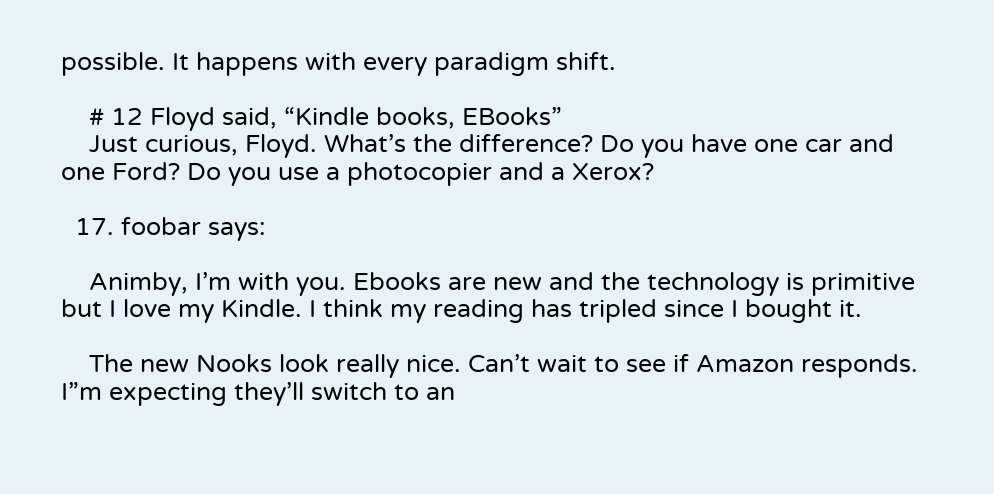possible. It happens with every paradigm shift.

    # 12 Floyd said, “Kindle books, EBooks”
    Just curious, Floyd. What’s the difference? Do you have one car and one Ford? Do you use a photocopier and a Xerox?

  17. foobar says:

    Animby, I’m with you. Ebooks are new and the technology is primitive but I love my Kindle. I think my reading has tripled since I bought it.

    The new Nooks look really nice. Can’t wait to see if Amazon responds. I”m expecting they’ll switch to an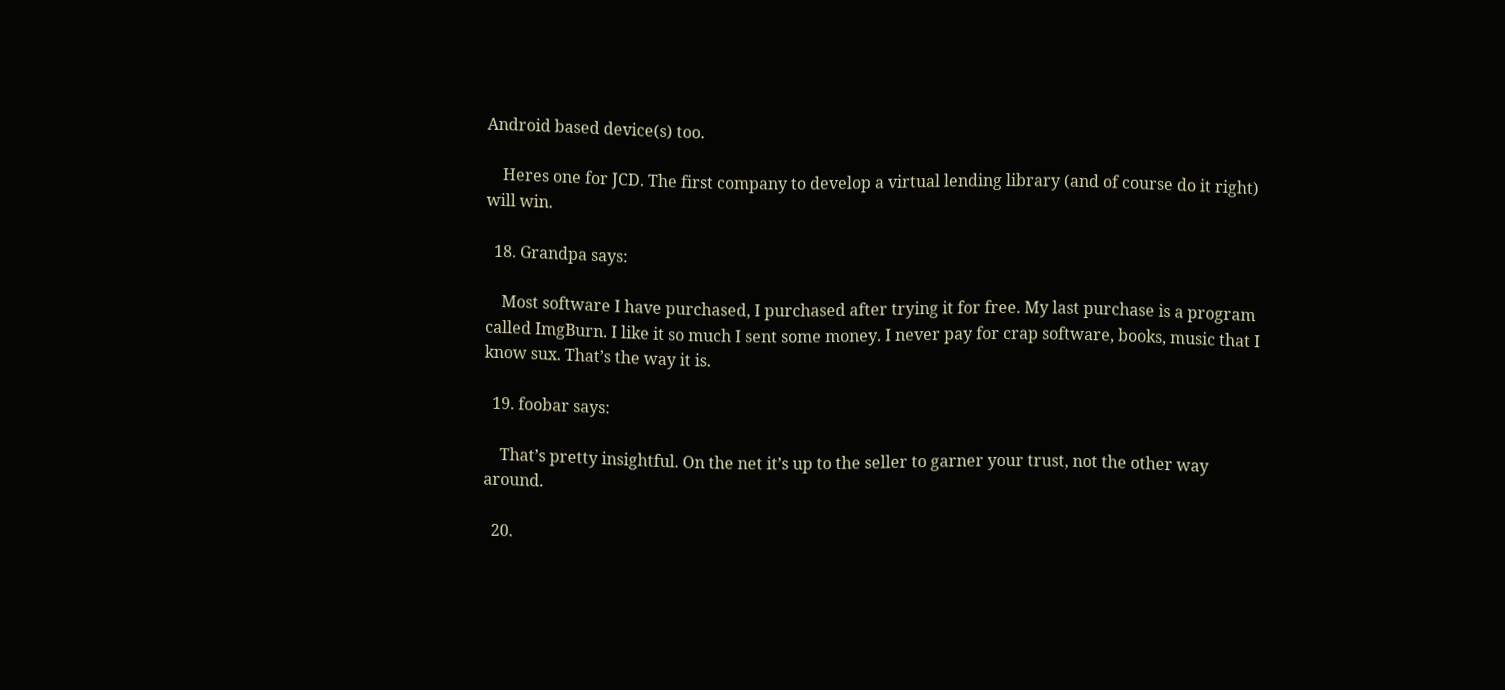Android based device(s) too.

    Heres one for JCD. The first company to develop a virtual lending library (and of course do it right) will win.

  18. Grandpa says:

    Most software I have purchased, I purchased after trying it for free. My last purchase is a program called ImgBurn. I like it so much I sent some money. I never pay for crap software, books, music that I know sux. That’s the way it is.

  19. foobar says:

    That’s pretty insightful. On the net it’s up to the seller to garner your trust, not the other way around.

  20.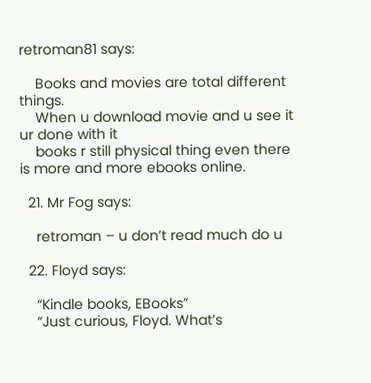retroman81 says:

    Books and movies are total different things.
    When u download movie and u see it ur done with it
    books r still physical thing even there is more and more ebooks online.

  21. Mr Fog says:

    retroman – u don’t read much do u

  22. Floyd says:

    “Kindle books, EBooks”
    “Just curious, Floyd. What’s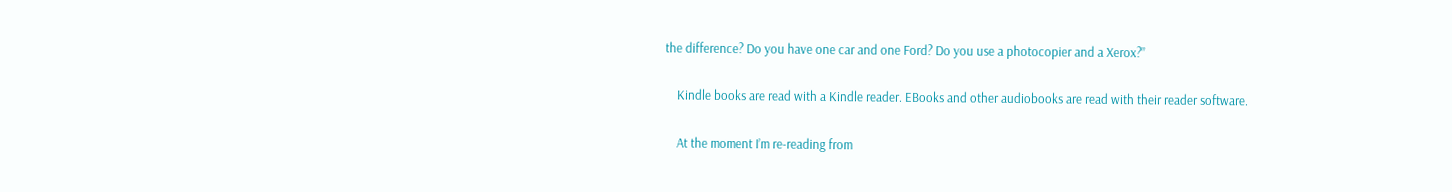the difference? Do you have one car and one Ford? Do you use a photocopier and a Xerox?”

    Kindle books are read with a Kindle reader. EBooks and other audiobooks are read with their reader software.

    At the moment I’m re-reading from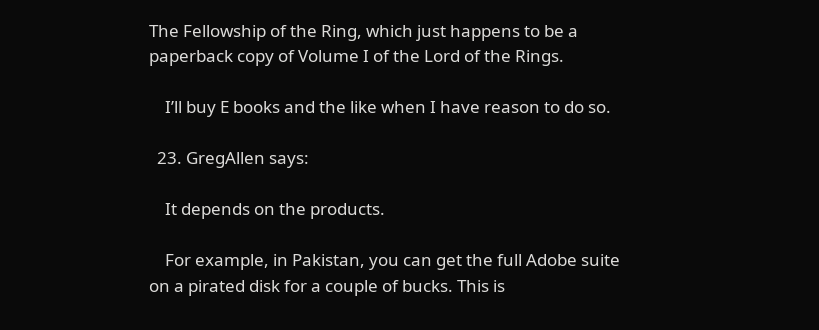The Fellowship of the Ring, which just happens to be a paperback copy of Volume I of the Lord of the Rings.

    I’ll buy E books and the like when I have reason to do so.

  23. GregAllen says:

    It depends on the products.

    For example, in Pakistan, you can get the full Adobe suite on a pirated disk for a couple of bucks. This is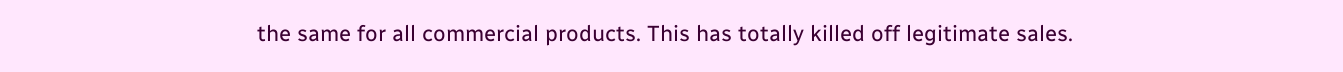the same for all commercial products. This has totally killed off legitimate sales.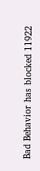Bad Behavior has blocked 11922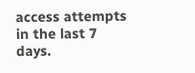access attempts in the last 7 days.